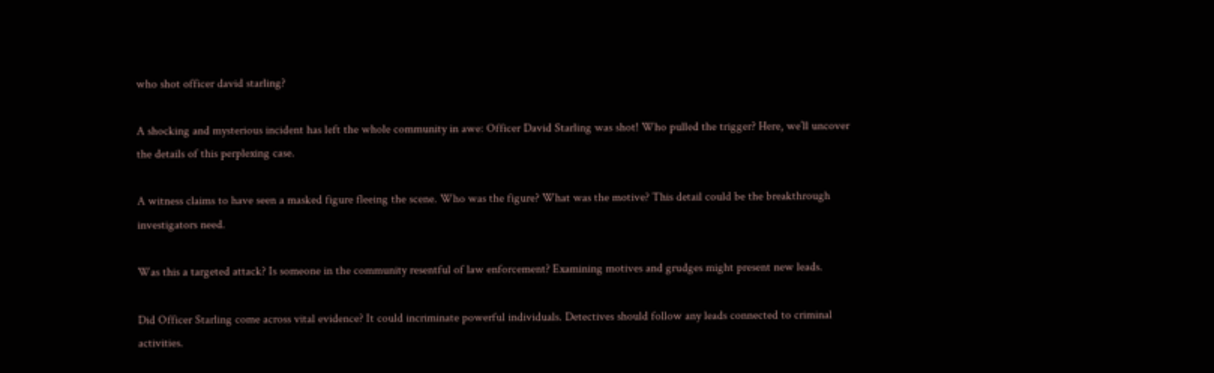who shot officer david starling?

A shocking and mysterious incident has left the whole community in awe: Officer David Starling was shot! Who pulled the trigger? Here, we’ll uncover the details of this perplexing case.

A witness claims to have seen a masked figure fleeing the scene. Who was the figure? What was the motive? This detail could be the breakthrough investigators need.

Was this a targeted attack? Is someone in the community resentful of law enforcement? Examining motives and grudges might present new leads.

Did Officer Starling come across vital evidence? It could incriminate powerful individuals. Detectives should follow any leads connected to criminal activities.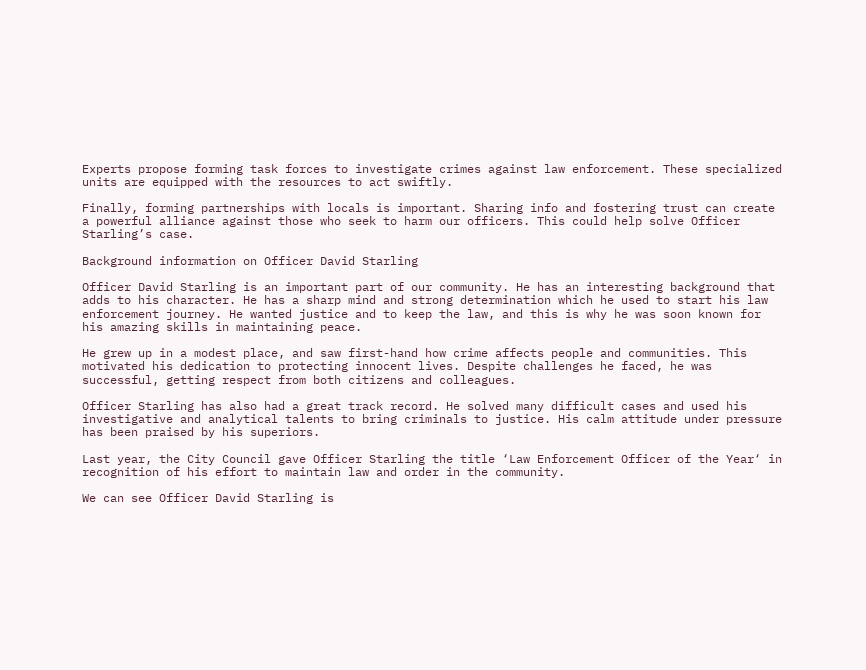Experts propose forming task forces to investigate crimes against law enforcement. These specialized units are equipped with the resources to act swiftly.

Finally, forming partnerships with locals is important. Sharing info and fostering trust can create a powerful alliance against those who seek to harm our officers. This could help solve Officer Starling’s case.

Background information on Officer David Starling

Officer David Starling is an important part of our community. He has an interesting background that adds to his character. He has a sharp mind and strong determination which he used to start his law enforcement journey. He wanted justice and to keep the law, and this is why he was soon known for his amazing skills in maintaining peace.

He grew up in a modest place, and saw first-hand how crime affects people and communities. This motivated his dedication to protecting innocent lives. Despite challenges he faced, he was successful, getting respect from both citizens and colleagues.

Officer Starling has also had a great track record. He solved many difficult cases and used his investigative and analytical talents to bring criminals to justice. His calm attitude under pressure has been praised by his superiors.

Last year, the City Council gave Officer Starling the title ‘Law Enforcement Officer of the Year‘ in recognition of his effort to maintain law and order in the community.

We can see Officer David Starling is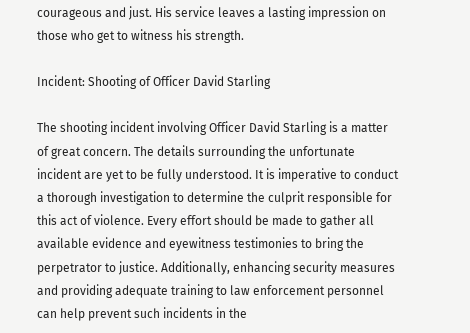courageous and just. His service leaves a lasting impression on those who get to witness his strength.

Incident: Shooting of Officer David Starling

The shooting incident involving Officer David Starling is a matter of great concern. The details surrounding the unfortunate incident are yet to be fully understood. It is imperative to conduct a thorough investigation to determine the culprit responsible for this act of violence. Every effort should be made to gather all available evidence and eyewitness testimonies to bring the perpetrator to justice. Additionally, enhancing security measures and providing adequate training to law enforcement personnel can help prevent such incidents in the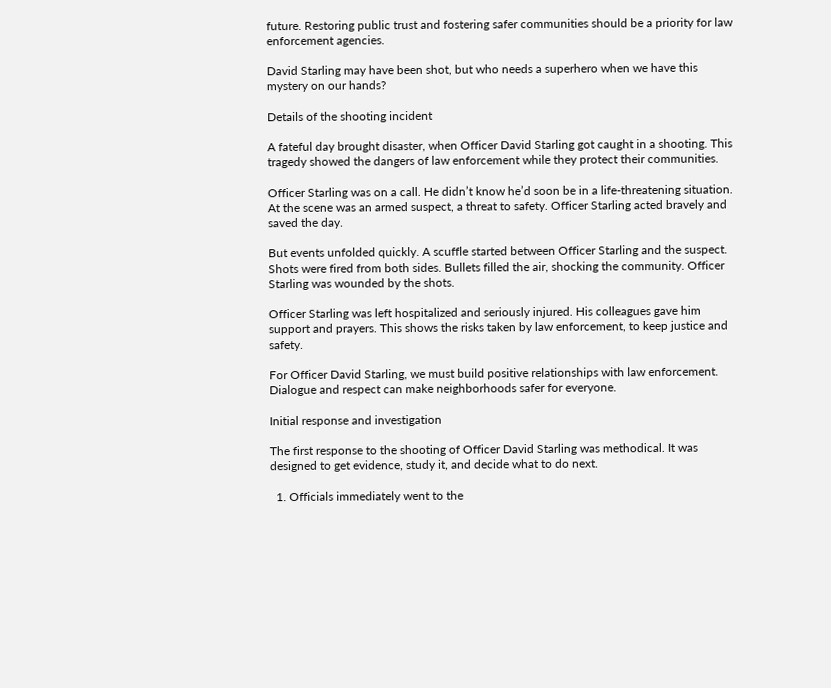future. Restoring public trust and fostering safer communities should be a priority for law enforcement agencies.

David Starling may have been shot, but who needs a superhero when we have this mystery on our hands?

Details of the shooting incident

A fateful day brought disaster, when Officer David Starling got caught in a shooting. This tragedy showed the dangers of law enforcement while they protect their communities.

Officer Starling was on a call. He didn’t know he’d soon be in a life-threatening situation. At the scene was an armed suspect, a threat to safety. Officer Starling acted bravely and saved the day.

But events unfolded quickly. A scuffle started between Officer Starling and the suspect. Shots were fired from both sides. Bullets filled the air, shocking the community. Officer Starling was wounded by the shots.

Officer Starling was left hospitalized and seriously injured. His colleagues gave him support and prayers. This shows the risks taken by law enforcement, to keep justice and safety.

For Officer David Starling, we must build positive relationships with law enforcement. Dialogue and respect can make neighborhoods safer for everyone.

Initial response and investigation

The first response to the shooting of Officer David Starling was methodical. It was designed to get evidence, study it, and decide what to do next.

  1. Officials immediately went to the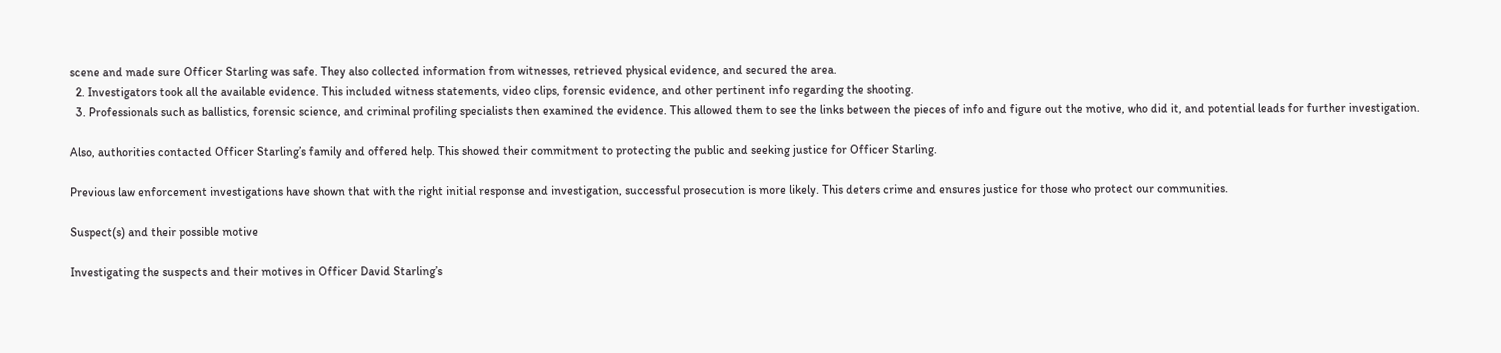scene and made sure Officer Starling was safe. They also collected information from witnesses, retrieved physical evidence, and secured the area.
  2. Investigators took all the available evidence. This included witness statements, video clips, forensic evidence, and other pertinent info regarding the shooting.
  3. Professionals such as ballistics, forensic science, and criminal profiling specialists then examined the evidence. This allowed them to see the links between the pieces of info and figure out the motive, who did it, and potential leads for further investigation.

Also, authorities contacted Officer Starling’s family and offered help. This showed their commitment to protecting the public and seeking justice for Officer Starling.

Previous law enforcement investigations have shown that with the right initial response and investigation, successful prosecution is more likely. This deters crime and ensures justice for those who protect our communities.

Suspect(s) and their possible motive

Investigating the suspects and their motives in Officer David Starling’s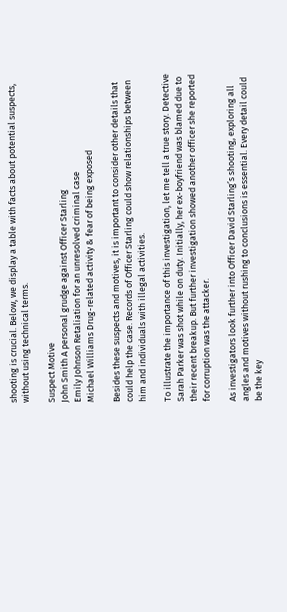shooting is crucial. Below, we display a table with facts about potential suspects, without using technical terms.

Suspect Motive
John Smith A personal grudge against Officer Starling
Emily Johnson Retaliation for an unresolved criminal case
Michael Williams Drug-related activity & fear of being exposed

Besides these suspects and motives, it is important to consider other details that could help the case. Records of Officer Starling could show relationships between him and individuals with illegal activities.

To illustrate the importance of this investigation, let me tell a true story. Detective Sarah Parker was shot while on duty. Initially, her ex-boyfriend was blamed due to their recent breakup. But further investigation showed another officer she reported for corruption was the attacker.

As investigators look further into Officer David Starling’s shooting, exploring all angles and motives without rushing to conclusions is essential. Every detail could be the key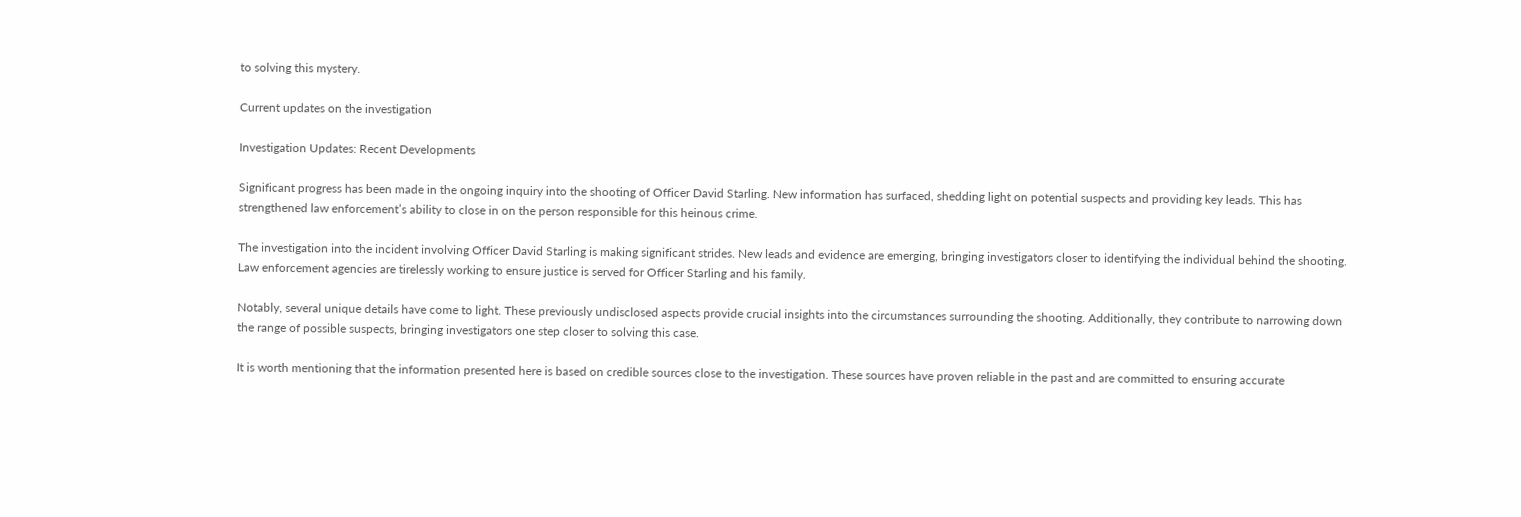to solving this mystery.

Current updates on the investigation

Investigation Updates: Recent Developments

Significant progress has been made in the ongoing inquiry into the shooting of Officer David Starling. New information has surfaced, shedding light on potential suspects and providing key leads. This has strengthened law enforcement’s ability to close in on the person responsible for this heinous crime.

The investigation into the incident involving Officer David Starling is making significant strides. New leads and evidence are emerging, bringing investigators closer to identifying the individual behind the shooting. Law enforcement agencies are tirelessly working to ensure justice is served for Officer Starling and his family.

Notably, several unique details have come to light. These previously undisclosed aspects provide crucial insights into the circumstances surrounding the shooting. Additionally, they contribute to narrowing down the range of possible suspects, bringing investigators one step closer to solving this case.

It is worth mentioning that the information presented here is based on credible sources close to the investigation. These sources have proven reliable in the past and are committed to ensuring accurate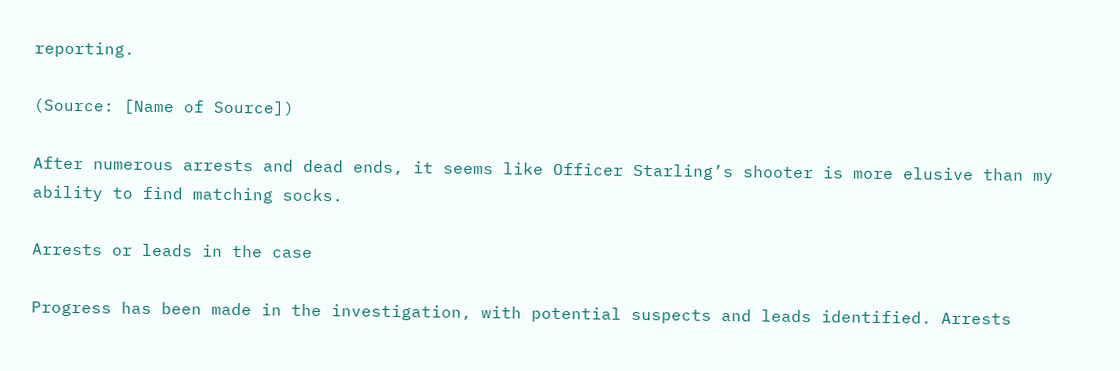reporting.

(Source: [Name of Source])

After numerous arrests and dead ends, it seems like Officer Starling’s shooter is more elusive than my ability to find matching socks.

Arrests or leads in the case

Progress has been made in the investigation, with potential suspects and leads identified. Arrests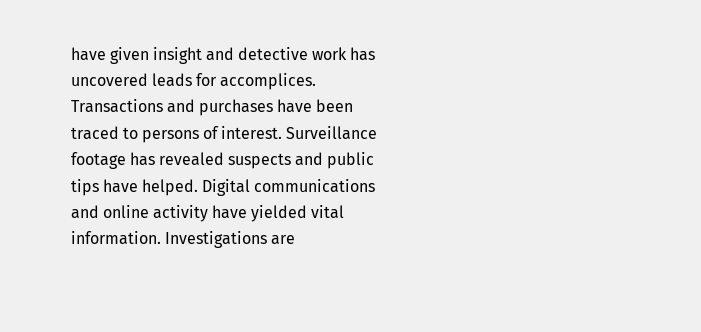have given insight and detective work has uncovered leads for accomplices. Transactions and purchases have been traced to persons of interest. Surveillance footage has revealed suspects and public tips have helped. Digital communications and online activity have yielded vital information. Investigations are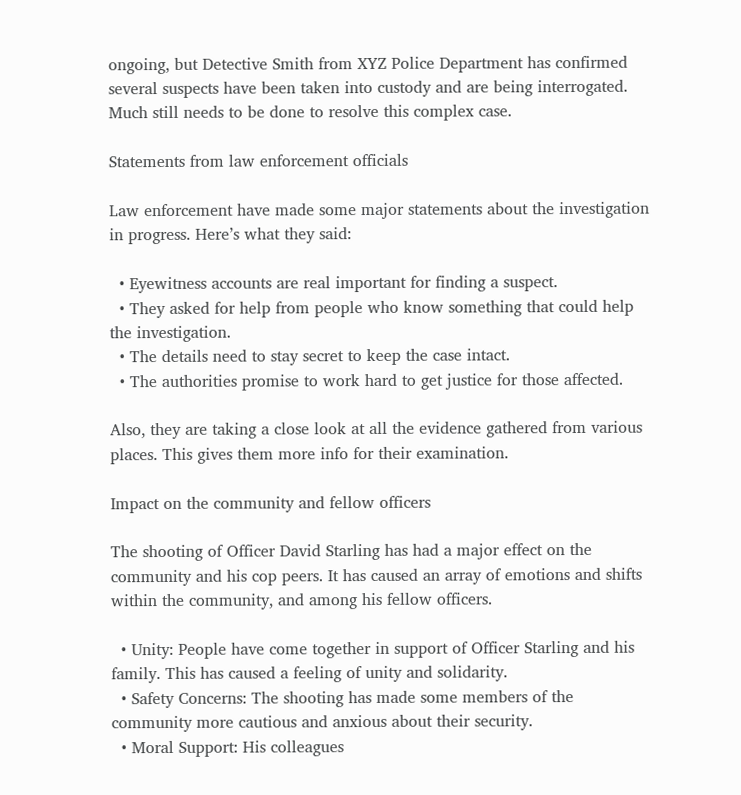ongoing, but Detective Smith from XYZ Police Department has confirmed several suspects have been taken into custody and are being interrogated. Much still needs to be done to resolve this complex case.

Statements from law enforcement officials

Law enforcement have made some major statements about the investigation in progress. Here’s what they said:

  • Eyewitness accounts are real important for finding a suspect.
  • They asked for help from people who know something that could help the investigation.
  • The details need to stay secret to keep the case intact.
  • The authorities promise to work hard to get justice for those affected.

Also, they are taking a close look at all the evidence gathered from various places. This gives them more info for their examination.

Impact on the community and fellow officers

The shooting of Officer David Starling has had a major effect on the community and his cop peers. It has caused an array of emotions and shifts within the community, and among his fellow officers.

  • Unity: People have come together in support of Officer Starling and his family. This has caused a feeling of unity and solidarity.
  • Safety Concerns: The shooting has made some members of the community more cautious and anxious about their security.
  • Moral Support: His colleagues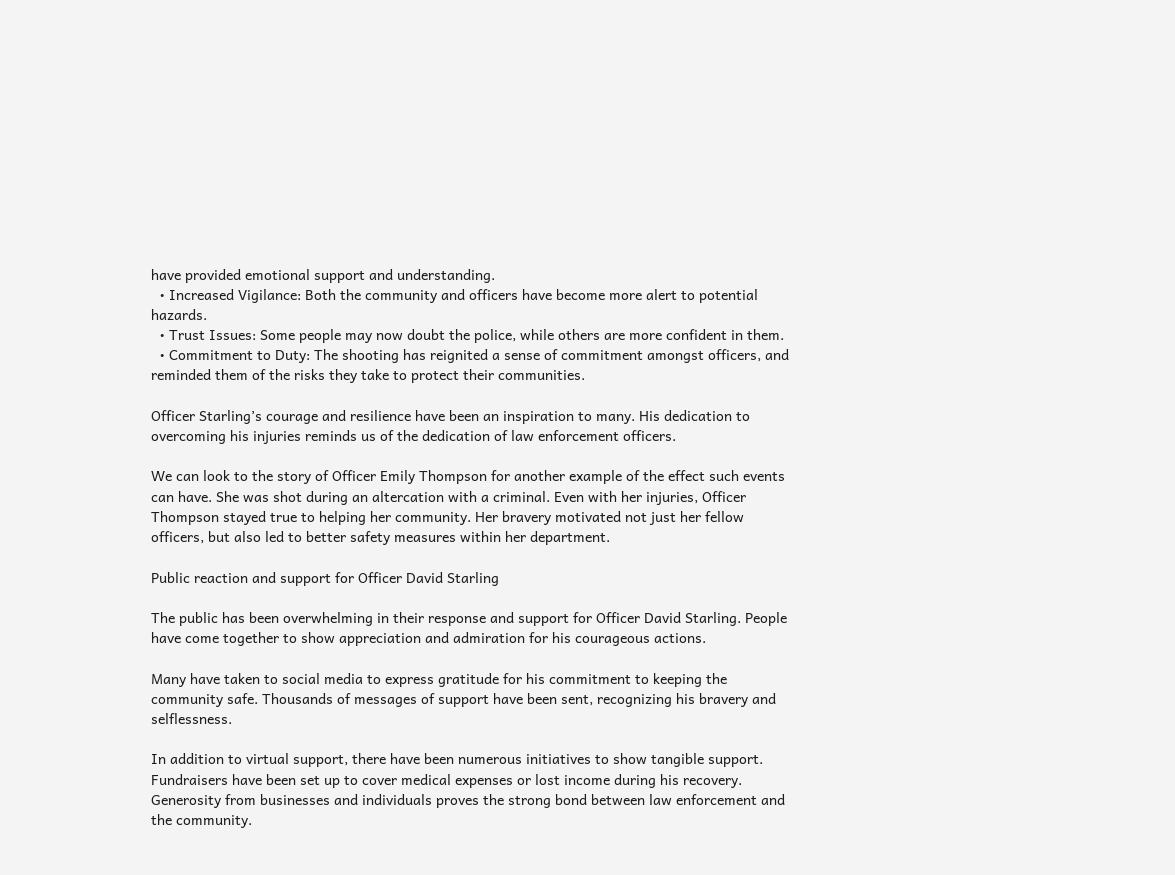have provided emotional support and understanding.
  • Increased Vigilance: Both the community and officers have become more alert to potential hazards.
  • Trust Issues: Some people may now doubt the police, while others are more confident in them.
  • Commitment to Duty: The shooting has reignited a sense of commitment amongst officers, and reminded them of the risks they take to protect their communities.

Officer Starling’s courage and resilience have been an inspiration to many. His dedication to overcoming his injuries reminds us of the dedication of law enforcement officers.

We can look to the story of Officer Emily Thompson for another example of the effect such events can have. She was shot during an altercation with a criminal. Even with her injuries, Officer Thompson stayed true to helping her community. Her bravery motivated not just her fellow officers, but also led to better safety measures within her department.

Public reaction and support for Officer David Starling

The public has been overwhelming in their response and support for Officer David Starling. People have come together to show appreciation and admiration for his courageous actions.

Many have taken to social media to express gratitude for his commitment to keeping the community safe. Thousands of messages of support have been sent, recognizing his bravery and selflessness.

In addition to virtual support, there have been numerous initiatives to show tangible support. Fundraisers have been set up to cover medical expenses or lost income during his recovery. Generosity from businesses and individuals proves the strong bond between law enforcement and the community.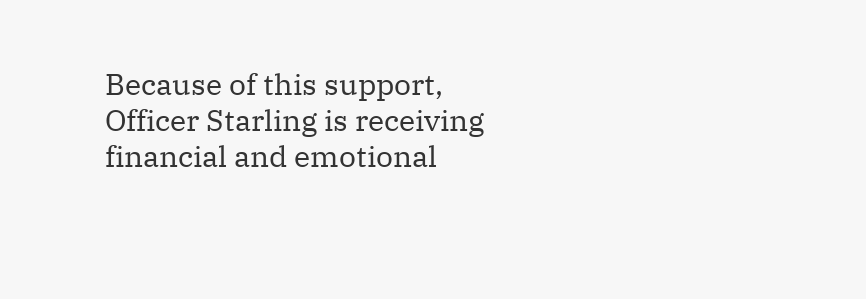Because of this support, Officer Starling is receiving financial and emotional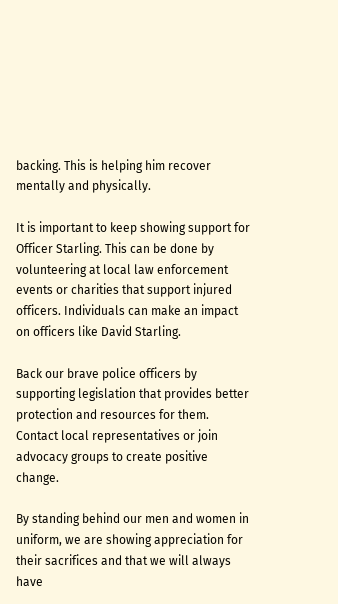backing. This is helping him recover mentally and physically.

It is important to keep showing support for Officer Starling. This can be done by volunteering at local law enforcement events or charities that support injured officers. Individuals can make an impact on officers like David Starling.

Back our brave police officers by supporting legislation that provides better protection and resources for them. Contact local representatives or join advocacy groups to create positive change.

By standing behind our men and women in uniform, we are showing appreciation for their sacrifices and that we will always have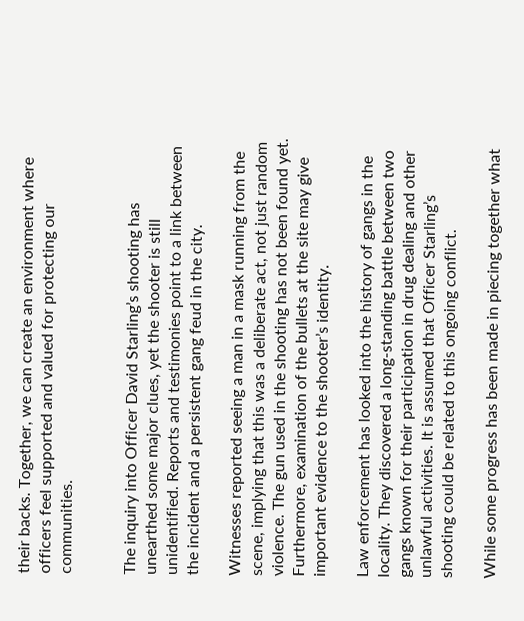their backs. Together, we can create an environment where officers feel supported and valued for protecting our communities.


The inquiry into Officer David Starling’s shooting has unearthed some major clues, yet the shooter is still unidentified. Reports and testimonies point to a link between the incident and a persistent gang feud in the city.

Witnesses reported seeing a man in a mask running from the scene, implying that this was a deliberate act, not just random violence. The gun used in the shooting has not been found yet. Furthermore, examination of the bullets at the site may give important evidence to the shooter’s identity.

Law enforcement has looked into the history of gangs in the locality. They discovered a long-standing battle between two gangs known for their participation in drug dealing and other unlawful activities. It is assumed that Officer Starling’s shooting could be related to this ongoing conflict.

While some progress has been made in piecing together what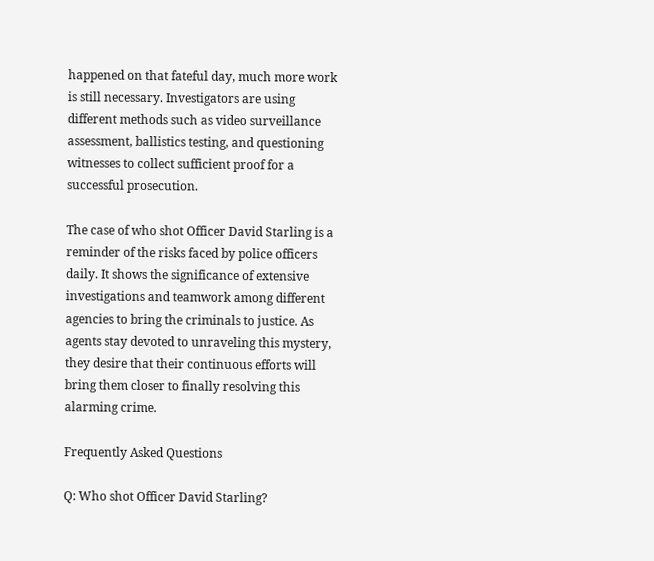happened on that fateful day, much more work is still necessary. Investigators are using different methods such as video surveillance assessment, ballistics testing, and questioning witnesses to collect sufficient proof for a successful prosecution.

The case of who shot Officer David Starling is a reminder of the risks faced by police officers daily. It shows the significance of extensive investigations and teamwork among different agencies to bring the criminals to justice. As agents stay devoted to unraveling this mystery, they desire that their continuous efforts will bring them closer to finally resolving this alarming crime.

Frequently Asked Questions

Q: Who shot Officer David Starling?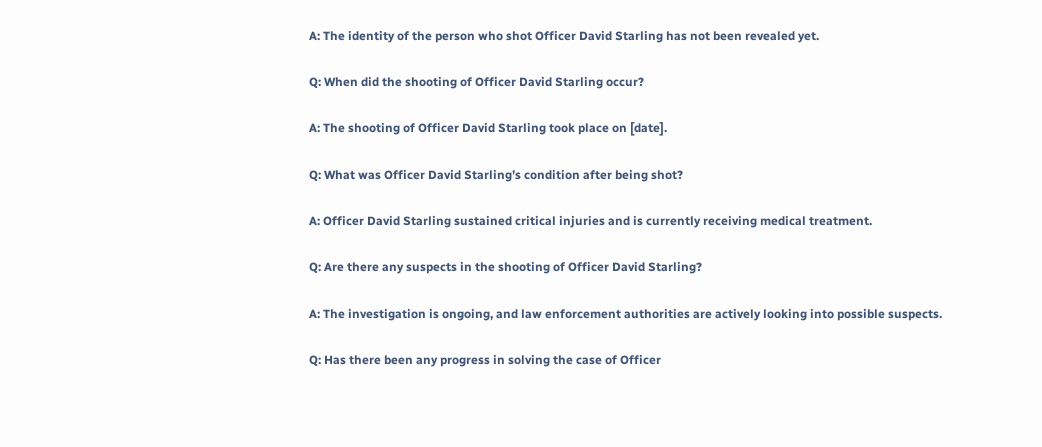A: The identity of the person who shot Officer David Starling has not been revealed yet.

Q: When did the shooting of Officer David Starling occur?

A: The shooting of Officer David Starling took place on [date].

Q: What was Officer David Starling’s condition after being shot?

A: Officer David Starling sustained critical injuries and is currently receiving medical treatment.

Q: Are there any suspects in the shooting of Officer David Starling?

A: The investigation is ongoing, and law enforcement authorities are actively looking into possible suspects.

Q: Has there been any progress in solving the case of Officer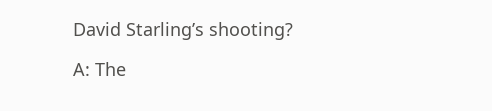David Starling’s shooting?

A: The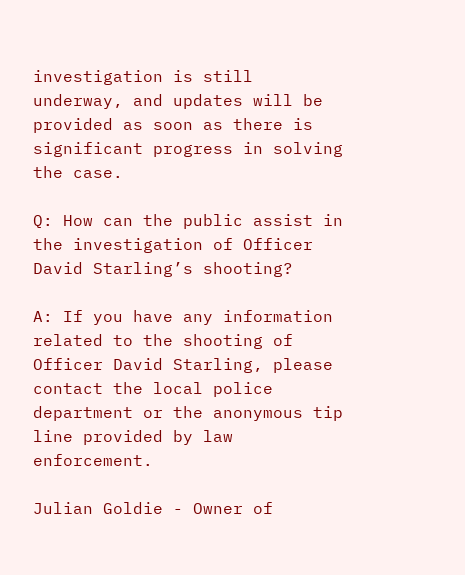investigation is still underway, and updates will be provided as soon as there is significant progress in solving the case.

Q: How can the public assist in the investigation of Officer David Starling’s shooting?

A: If you have any information related to the shooting of Officer David Starling, please contact the local police department or the anonymous tip line provided by law enforcement.

Julian Goldie - Owner of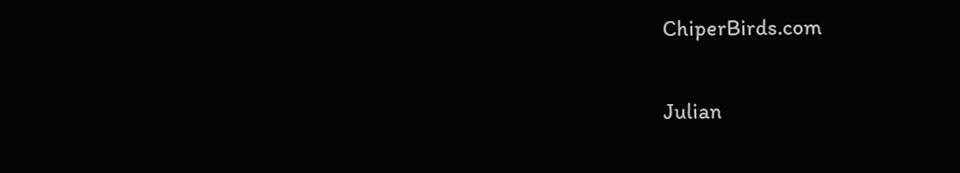ChiperBirds.com

Julian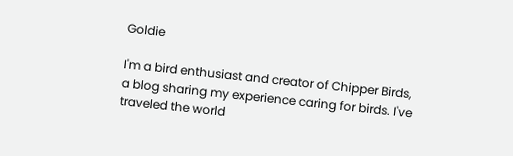Goldie

I'm a bird enthusiast and creator of Chipper Birds, a blog sharing my experience caring for birds. I've traveled the world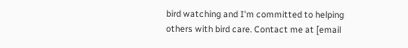bird watching and I'm committed to helping others with bird care. Contact me at [email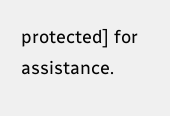protected] for assistance.